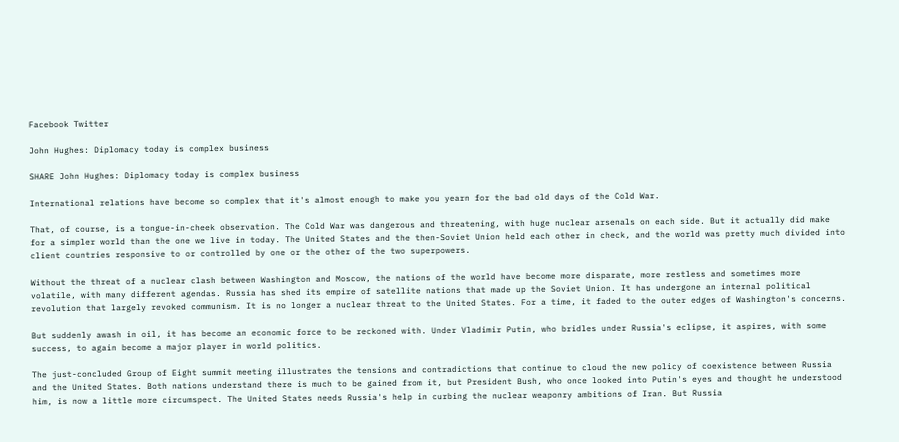Facebook Twitter

John Hughes: Diplomacy today is complex business

SHARE John Hughes: Diplomacy today is complex business

International relations have become so complex that it's almost enough to make you yearn for the bad old days of the Cold War.

That, of course, is a tongue-in-cheek observation. The Cold War was dangerous and threatening, with huge nuclear arsenals on each side. But it actually did make for a simpler world than the one we live in today. The United States and the then-Soviet Union held each other in check, and the world was pretty much divided into client countries responsive to or controlled by one or the other of the two superpowers.

Without the threat of a nuclear clash between Washington and Moscow, the nations of the world have become more disparate, more restless and sometimes more volatile, with many different agendas. Russia has shed its empire of satellite nations that made up the Soviet Union. It has undergone an internal political revolution that largely revoked communism. It is no longer a nuclear threat to the United States. For a time, it faded to the outer edges of Washington's concerns.

But suddenly awash in oil, it has become an economic force to be reckoned with. Under Vladimir Putin, who bridles under Russia's eclipse, it aspires, with some success, to again become a major player in world politics.

The just-concluded Group of Eight summit meeting illustrates the tensions and contradictions that continue to cloud the new policy of coexistence between Russia and the United States. Both nations understand there is much to be gained from it, but President Bush, who once looked into Putin's eyes and thought he understood him, is now a little more circumspect. The United States needs Russia's help in curbing the nuclear weaponry ambitions of Iran. But Russia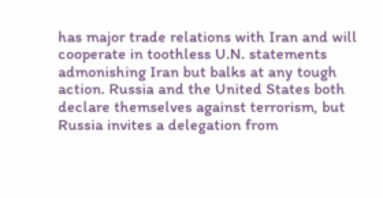has major trade relations with Iran and will cooperate in toothless U.N. statements admonishing Iran but balks at any tough action. Russia and the United States both declare themselves against terrorism, but Russia invites a delegation from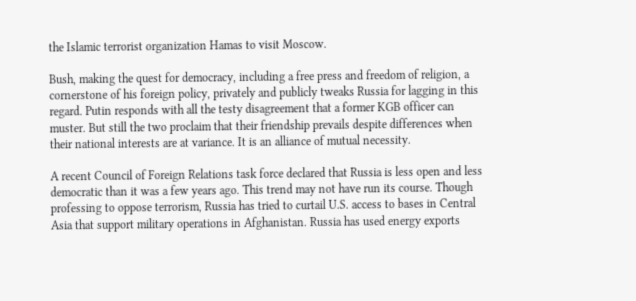the Islamic terrorist organization Hamas to visit Moscow.

Bush, making the quest for democracy, including a free press and freedom of religion, a cornerstone of his foreign policy, privately and publicly tweaks Russia for lagging in this regard. Putin responds with all the testy disagreement that a former KGB officer can muster. But still the two proclaim that their friendship prevails despite differences when their national interests are at variance. It is an alliance of mutual necessity.

A recent Council of Foreign Relations task force declared that Russia is less open and less democratic than it was a few years ago. This trend may not have run its course. Though professing to oppose terrorism, Russia has tried to curtail U.S. access to bases in Central Asia that support military operations in Afghanistan. Russia has used energy exports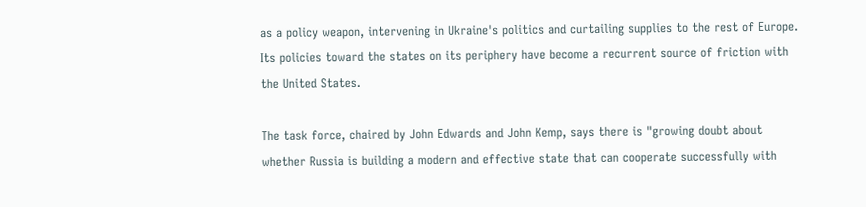as a policy weapon, intervening in Ukraine's politics and curtailing supplies to the rest of Europe. Its policies toward the states on its periphery have become a recurrent source of friction with the United States.

The task force, chaired by John Edwards and John Kemp, says there is "growing doubt about whether Russia is building a modern and effective state that can cooperate successfully with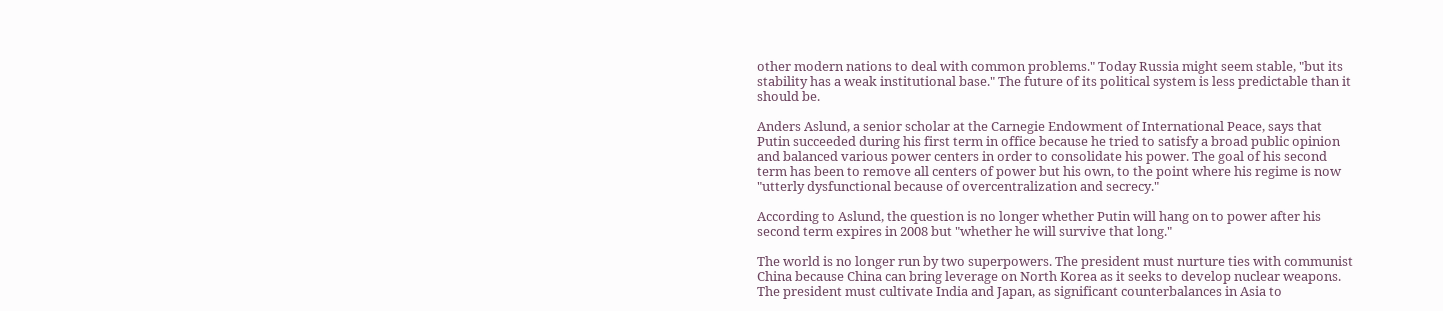other modern nations to deal with common problems." Today Russia might seem stable, "but its stability has a weak institutional base." The future of its political system is less predictable than it should be.

Anders Aslund, a senior scholar at the Carnegie Endowment of International Peace, says that Putin succeeded during his first term in office because he tried to satisfy a broad public opinion and balanced various power centers in order to consolidate his power. The goal of his second term has been to remove all centers of power but his own, to the point where his regime is now "utterly dysfunctional because of overcentralization and secrecy."

According to Aslund, the question is no longer whether Putin will hang on to power after his second term expires in 2008 but "whether he will survive that long."

The world is no longer run by two superpowers. The president must nurture ties with communist China because China can bring leverage on North Korea as it seeks to develop nuclear weapons. The president must cultivate India and Japan, as significant counterbalances in Asia to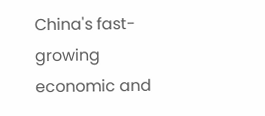China's fast-growing economic and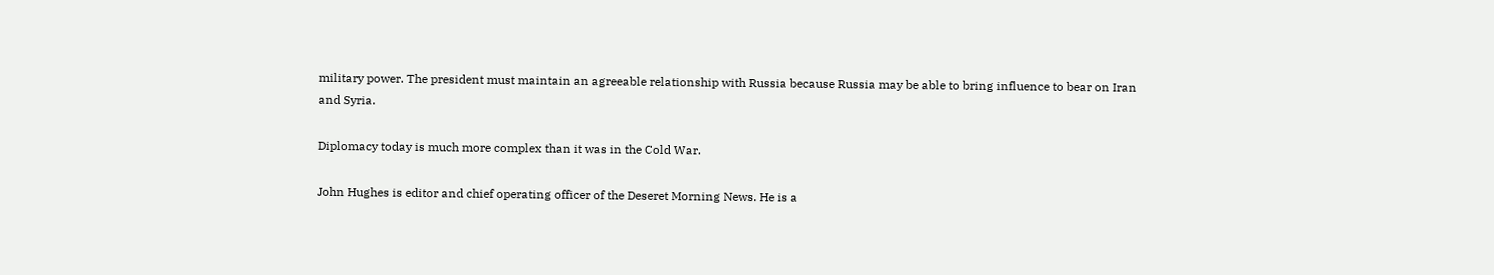military power. The president must maintain an agreeable relationship with Russia because Russia may be able to bring influence to bear on Iran and Syria.

Diplomacy today is much more complex than it was in the Cold War.

John Hughes is editor and chief operating officer of the Deseret Morning News. He is a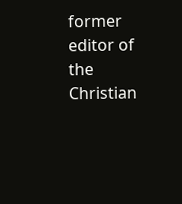former editor of the Christian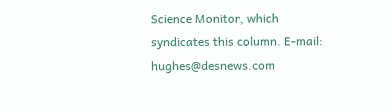Science Monitor, which syndicates this column. E-mail: hughes@desnews.com